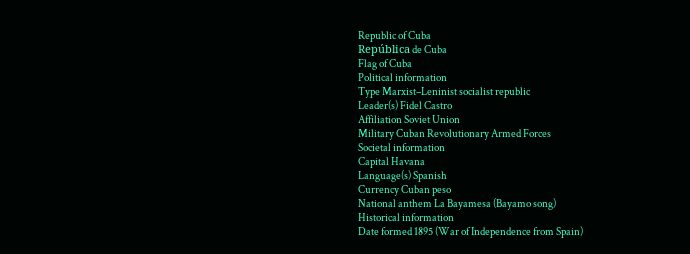Republic of Cuba
República de Cuba
Flag of Cuba
Political information
Type Marxist–Leninist socialist republic
Leader(s) Fidel Castro
Affiliation Soviet Union
Military Cuban Revolutionary Armed Forces
Societal information
Capital Havana
Language(s) Spanish
Currency Cuban peso
National anthem La Bayamesa (Bayamo song)
Historical information
Date formed 1895 (War of Independence from Spain)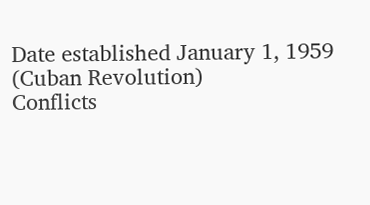Date established January 1, 1959 (Cuban Revolution)
Conflicts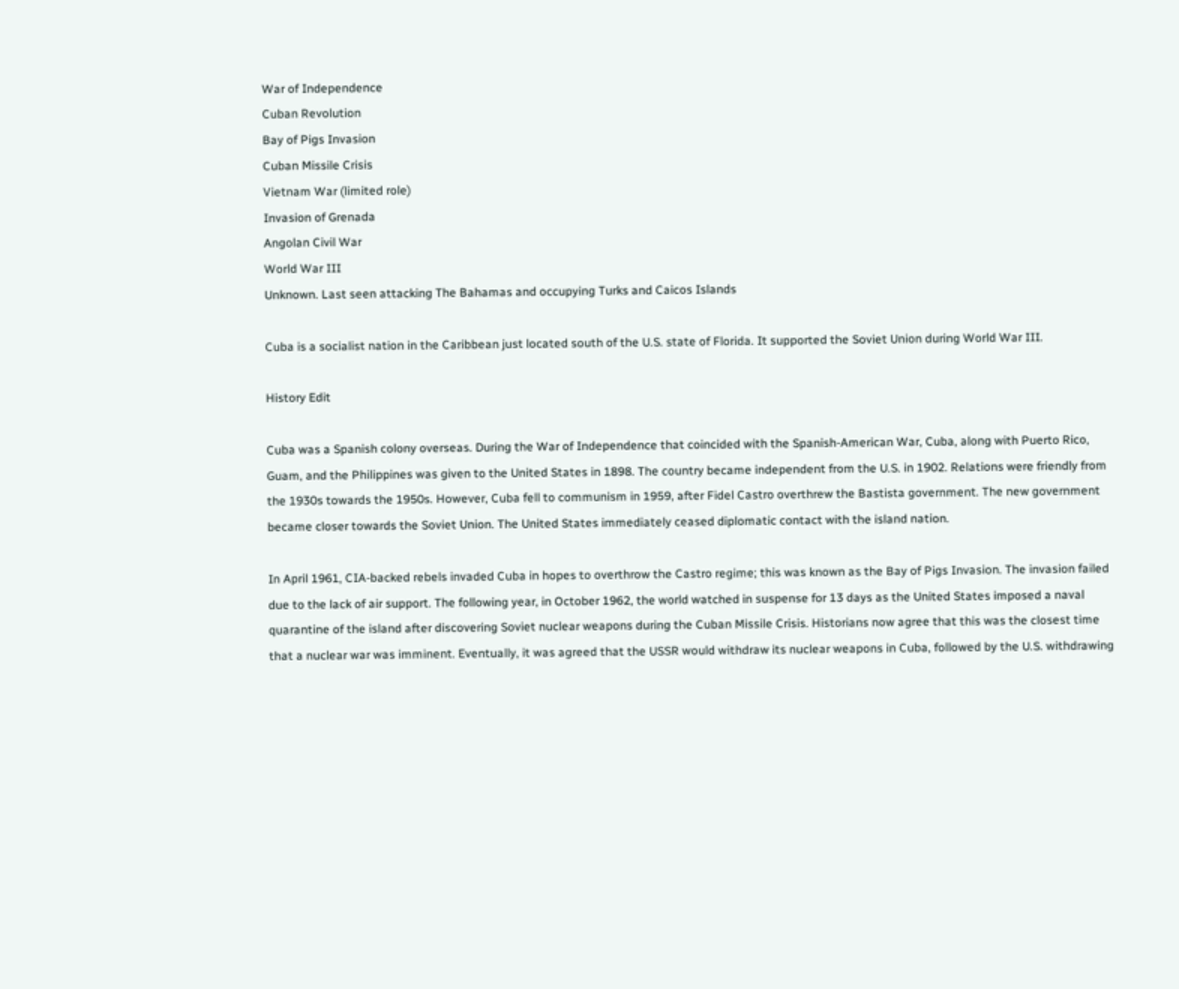War of Independence
Cuban Revolution
Bay of Pigs Invasion
Cuban Missile Crisis
Vietnam War (limited role)
Invasion of Grenada
Angolan Civil War
World War III
Unknown. Last seen attacking The Bahamas and occupying Turks and Caicos Islands

Cuba is a socialist nation in the Caribbean just located south of the U.S. state of Florida. It supported the Soviet Union during World War III.

History Edit

Cuba was a Spanish colony overseas. During the War of Independence that coincided with the Spanish-American War, Cuba, along with Puerto Rico, Guam, and the Philippines was given to the United States in 1898. The country became independent from the U.S. in 1902. Relations were friendly from the 1930s towards the 1950s. However, Cuba fell to communism in 1959, after Fidel Castro overthrew the Bastista government. The new government became closer towards the Soviet Union. The United States immediately ceased diplomatic contact with the island nation.

In April 1961, CIA-backed rebels invaded Cuba in hopes to overthrow the Castro regime; this was known as the Bay of Pigs Invasion. The invasion failed due to the lack of air support. The following year, in October 1962, the world watched in suspense for 13 days as the United States imposed a naval quarantine of the island after discovering Soviet nuclear weapons during the Cuban Missile Crisis. Historians now agree that this was the closest time that a nuclear war was imminent. Eventually, it was agreed that the USSR would withdraw its nuclear weapons in Cuba, followed by the U.S. withdrawing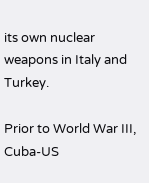its own nuclear weapons in Italy and Turkey.

Prior to World War III, Cuba-US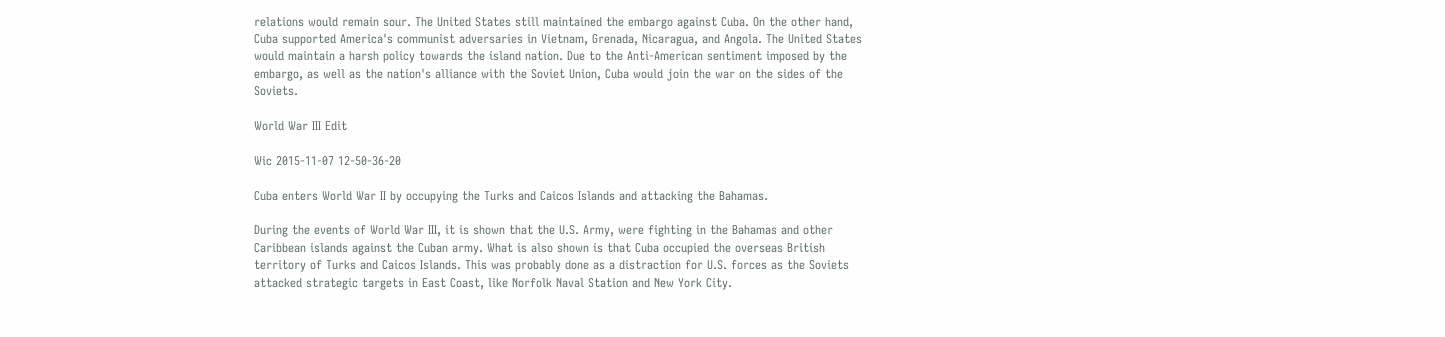relations would remain sour. The United States still maintained the embargo against Cuba. On the other hand, Cuba supported America's communist adversaries in Vietnam, Grenada, Nicaragua, and Angola. The United States would maintain a harsh policy towards the island nation. Due to the Anti-American sentiment imposed by the embargo, as well as the nation's alliance with the Soviet Union, Cuba would join the war on the sides of the Soviets.

World War III Edit

Wic 2015-11-07 12-50-36-20

Cuba enters World War II by occupying the Turks and Caicos Islands and attacking the Bahamas.

During the events of World War III, it is shown that the U.S. Army, were fighting in the Bahamas and other Caribbean islands against the Cuban army. What is also shown is that Cuba occupied the overseas British territory of Turks and Caicos Islands. This was probably done as a distraction for U.S. forces as the Soviets attacked strategic targets in East Coast, like Norfolk Naval Station and New York City.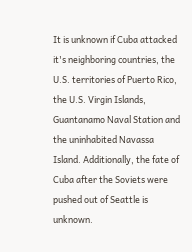It is unknown if Cuba attacked it's neighboring countries, the U.S. territories of Puerto Rico, the U.S. Virgin Islands, Guantanamo Naval Station and the uninhabited Navassa Island. Additionally, the fate of Cuba after the Soviets were pushed out of Seattle is unknown.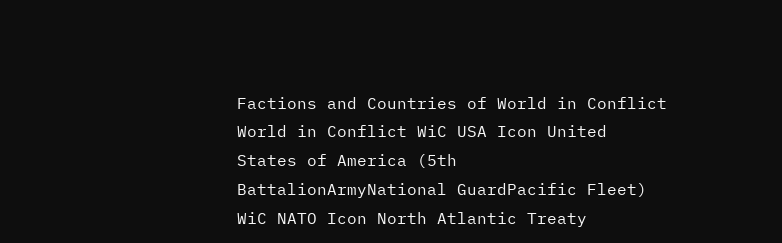Factions and Countries of World in Conflict
World in Conflict WiC USA Icon United States of America (5th BattalionArmyNational GuardPacific Fleet)
WiC NATO Icon North Atlantic Treaty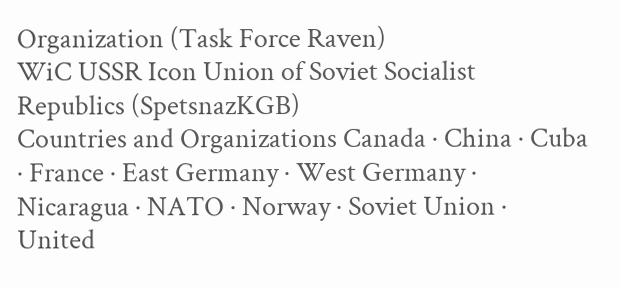Organization (Task Force Raven)
WiC USSR Icon Union of Soviet Socialist Republics (SpetsnazKGB)
Countries and Organizations Canada · China · Cuba · France · East Germany · West Germany · Nicaragua · NATO · Norway · Soviet Union · United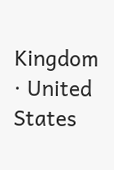Kingdom · United States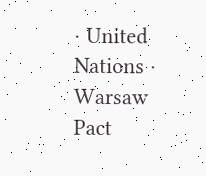· United Nations · Warsaw Pact